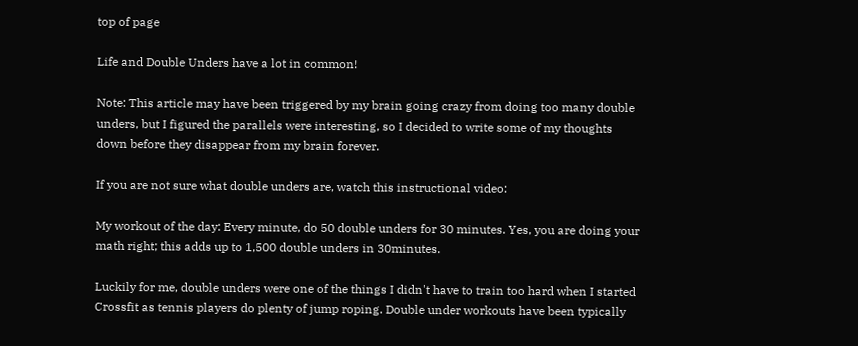top of page

Life and Double Unders have a lot in common!

Note: This article may have been triggered by my brain going crazy from doing too many double unders, but I figured the parallels were interesting, so I decided to write some of my thoughts down before they disappear from my brain forever.

If you are not sure what double unders are, watch this instructional video:

My workout of the day: Every minute, do 50 double unders for 30 minutes. Yes, you are doing your math right; this adds up to 1,500 double unders in 30minutes.

Luckily for me, double unders were one of the things I didn't have to train too hard when I started Crossfit as tennis players do plenty of jump roping. Double under workouts have been typically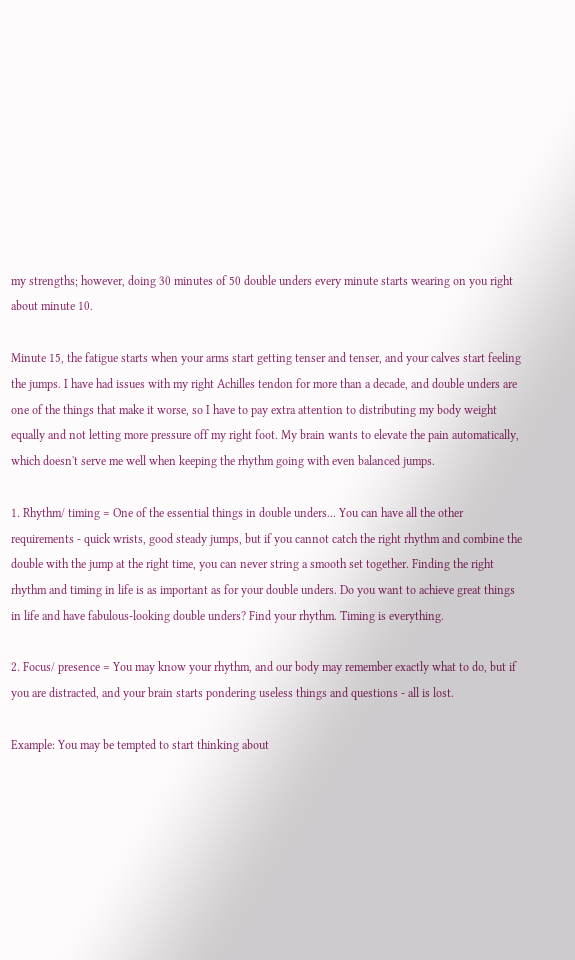my strengths; however, doing 30 minutes of 50 double unders every minute starts wearing on you right about minute 10.

Minute 15, the fatigue starts when your arms start getting tenser and tenser, and your calves start feeling the jumps. I have had issues with my right Achilles tendon for more than a decade, and double unders are one of the things that make it worse, so I have to pay extra attention to distributing my body weight equally and not letting more pressure off my right foot. My brain wants to elevate the pain automatically, which doesn't serve me well when keeping the rhythm going with even balanced jumps.

1. Rhythm/ timing = One of the essential things in double unders... You can have all the other requirements - quick wrists, good steady jumps, but if you cannot catch the right rhythm and combine the double with the jump at the right time, you can never string a smooth set together. Finding the right rhythm and timing in life is as important as for your double unders. Do you want to achieve great things in life and have fabulous-looking double unders? Find your rhythm. Timing is everything.

2. Focus/ presence = You may know your rhythm, and our body may remember exactly what to do, but if you are distracted, and your brain starts pondering useless things and questions - all is lost.

Example: You may be tempted to start thinking about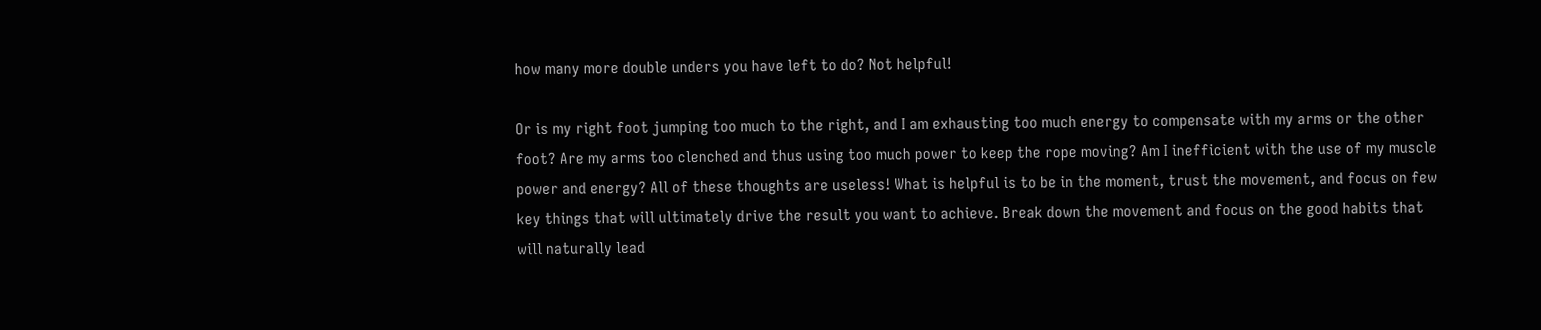how many more double unders you have left to do? Not helpful!

Or is my right foot jumping too much to the right, and I am exhausting too much energy to compensate with my arms or the other foot? Are my arms too clenched and thus using too much power to keep the rope moving? Am I inefficient with the use of my muscle power and energy? All of these thoughts are useless! What is helpful is to be in the moment, trust the movement, and focus on few key things that will ultimately drive the result you want to achieve. Break down the movement and focus on the good habits that will naturally lead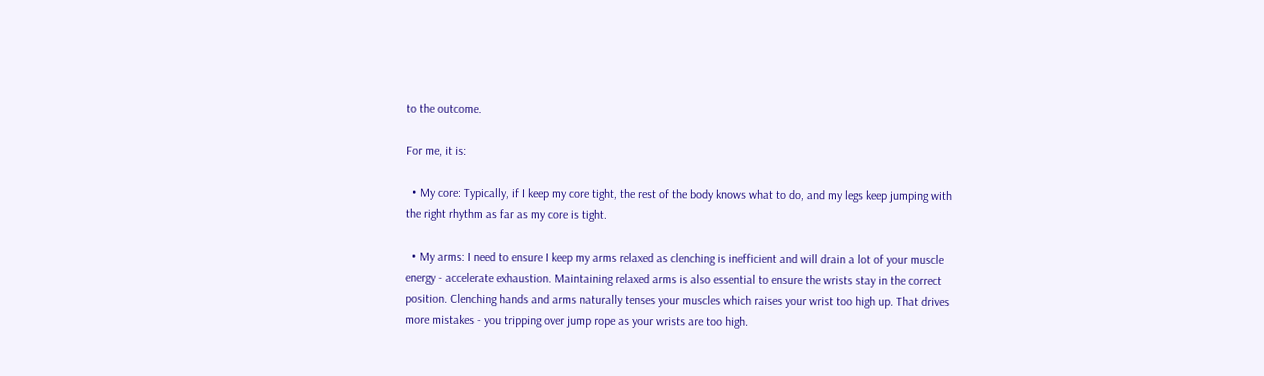to the outcome.

For me, it is:

  • My core: Typically, if I keep my core tight, the rest of the body knows what to do, and my legs keep jumping with the right rhythm as far as my core is tight.

  • My arms: I need to ensure I keep my arms relaxed as clenching is inefficient and will drain a lot of your muscle energy - accelerate exhaustion. Maintaining relaxed arms is also essential to ensure the wrists stay in the correct position. Clenching hands and arms naturally tenses your muscles which raises your wrist too high up. That drives more mistakes - you tripping over jump rope as your wrists are too high.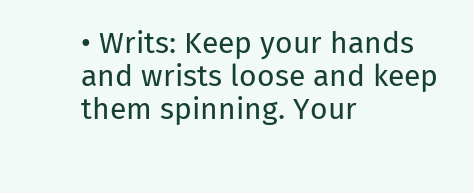• Writs: Keep your hands and wrists loose and keep them spinning. Your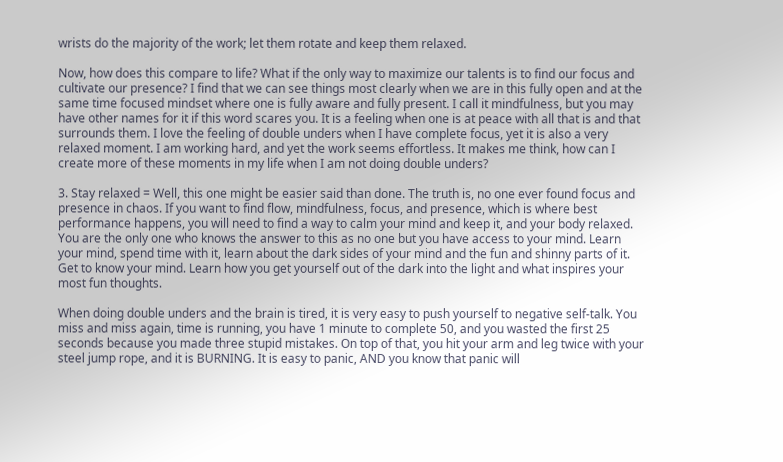wrists do the majority of the work; let them rotate and keep them relaxed.

Now, how does this compare to life? What if the only way to maximize our talents is to find our focus and cultivate our presence? I find that we can see things most clearly when we are in this fully open and at the same time focused mindset where one is fully aware and fully present. I call it mindfulness, but you may have other names for it if this word scares you. It is a feeling when one is at peace with all that is and that surrounds them. I love the feeling of double unders when I have complete focus, yet it is also a very relaxed moment. I am working hard, and yet the work seems effortless. It makes me think, how can I create more of these moments in my life when I am not doing double unders?

3. Stay relaxed = Well, this one might be easier said than done. The truth is, no one ever found focus and presence in chaos. If you want to find flow, mindfulness, focus, and presence, which is where best performance happens, you will need to find a way to calm your mind and keep it, and your body relaxed. You are the only one who knows the answer to this as no one but you have access to your mind. Learn your mind, spend time with it, learn about the dark sides of your mind and the fun and shinny parts of it. Get to know your mind. Learn how you get yourself out of the dark into the light and what inspires your most fun thoughts.

When doing double unders and the brain is tired, it is very easy to push yourself to negative self-talk. You miss and miss again, time is running, you have 1 minute to complete 50, and you wasted the first 25 seconds because you made three stupid mistakes. On top of that, you hit your arm and leg twice with your steel jump rope, and it is BURNING. It is easy to panic, AND you know that panic will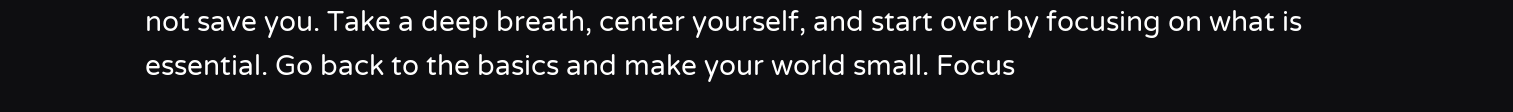not save you. Take a deep breath, center yourself, and start over by focusing on what is essential. Go back to the basics and make your world small. Focus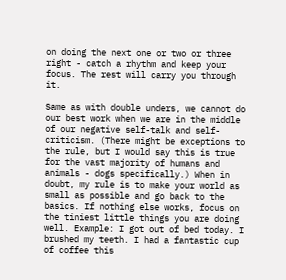on doing the next one or two or three right - catch a rhythm and keep your focus. The rest will carry you through it.

Same as with double unders, we cannot do our best work when we are in the middle of our negative self-talk and self-criticism. (There might be exceptions to the rule, but I would say this is true for the vast majority of humans and animals - dogs specifically.) When in doubt, my rule is to make your world as small as possible and go back to the basics. If nothing else works, focus on the tiniest little things you are doing well. Example: I got out of bed today. I brushed my teeth. I had a fantastic cup of coffee this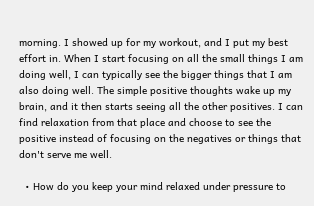morning. I showed up for my workout, and I put my best effort in. When I start focusing on all the small things I am doing well, I can typically see the bigger things that I am also doing well. The simple positive thoughts wake up my brain, and it then starts seeing all the other positives. I can find relaxation from that place and choose to see the positive instead of focusing on the negatives or things that don't serve me well.

  • How do you keep your mind relaxed under pressure to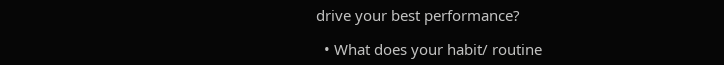drive your best performance?

  • What does your habit/ routine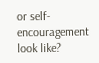or self-encouragement look like?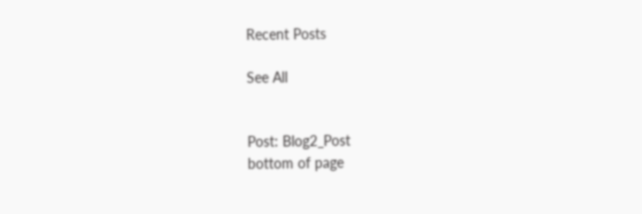Recent Posts

See All


Post: Blog2_Post
bottom of page